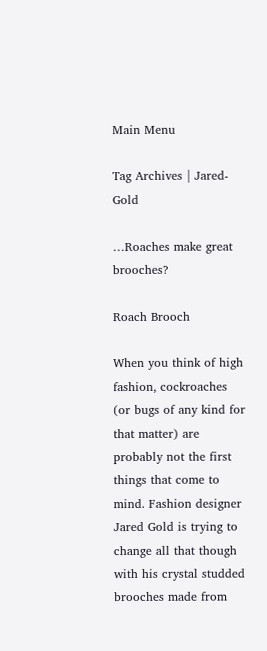Main Menu

Tag Archives | Jared-Gold

…Roaches make great brooches?

Roach Brooch

When you think of high fashion, cockroaches (or bugs of any kind for that matter) are probably not the first things that come to mind. Fashion designer Jared Gold is trying to change all that though with his crystal studded brooches made from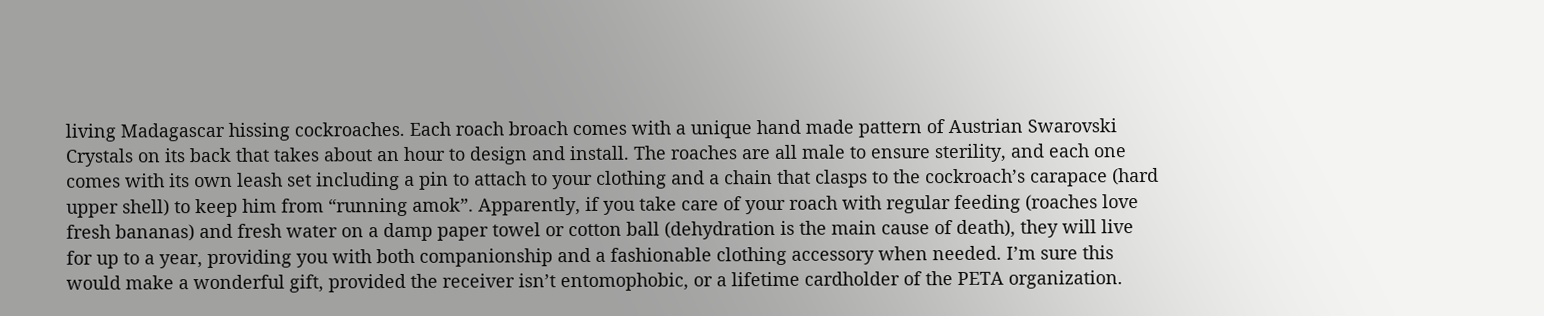living Madagascar hissing cockroaches. Each roach broach comes with a unique hand made pattern of Austrian Swarovski Crystals on its back that takes about an hour to design and install. The roaches are all male to ensure sterility, and each one comes with its own leash set including a pin to attach to your clothing and a chain that clasps to the cockroach’s carapace (hard upper shell) to keep him from “running amok”. Apparently, if you take care of your roach with regular feeding (roaches love fresh bananas) and fresh water on a damp paper towel or cotton ball (dehydration is the main cause of death), they will live for up to a year, providing you with both companionship and a fashionable clothing accessory when needed. I’m sure this would make a wonderful gift, provided the receiver isn’t entomophobic, or a lifetime cardholder of the PETA organization.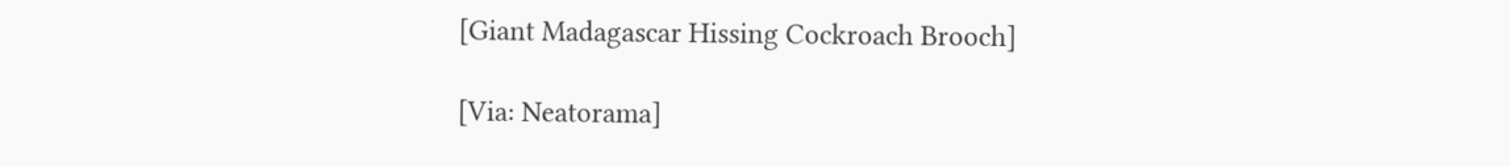[Giant Madagascar Hissing Cockroach Brooch]

[Via: Neatorama]